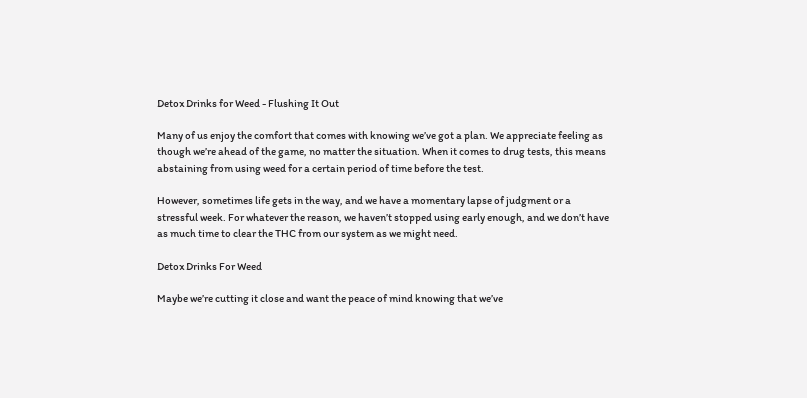Detox Drinks for Weed - Flushing It Out

Many of us enjoy the comfort that comes with knowing we’ve got a plan. We appreciate feeling as though we’re ahead of the game, no matter the situation. When it comes to drug tests, this means abstaining from using weed for a certain period of time before the test.

However, sometimes life gets in the way, and we have a momentary lapse of judgment or a stressful week. For whatever the reason, we haven’t stopped using early enough, and we don’t have as much time to clear the THC from our system as we might need.

Detox Drinks For Weed

Maybe we’re cutting it close and want the peace of mind knowing that we’ve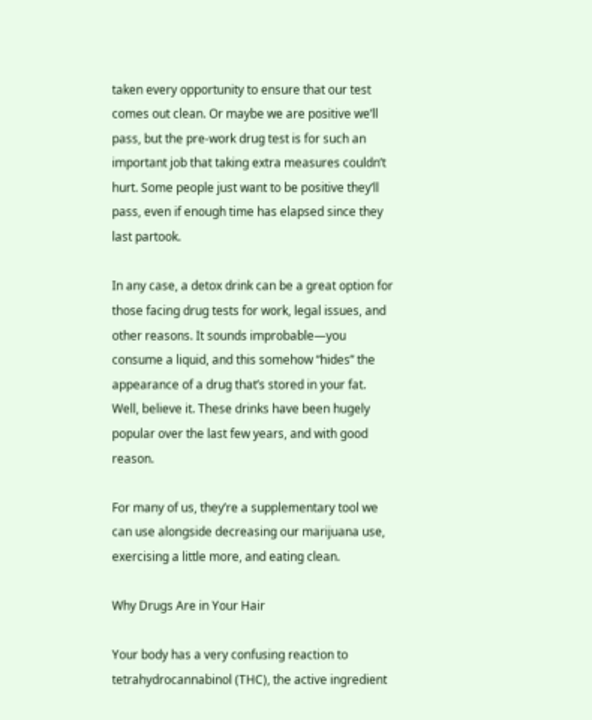taken every opportunity to ensure that our test comes out clean. Or maybe we are positive we’ll pass, but the pre-work drug test is for such an important job that taking extra measures couldn’t hurt. Some people just want to be positive they’ll pass, even if enough time has elapsed since they last partook.

In any case, a detox drink can be a great option for those facing drug tests for work, legal issues, and other reasons. It sounds improbable—you consume a liquid, and this somehow “hides” the appearance of a drug that’s stored in your fat. Well, believe it. These drinks have been hugely popular over the last few years, and with good reason.

For many of us, they’re a supplementary tool we can use alongside decreasing our marijuana use, exercising a little more, and eating clean.

Why Drugs Are in Your Hair

Your body has a very confusing reaction to tetrahydrocannabinol (THC), the active ingredient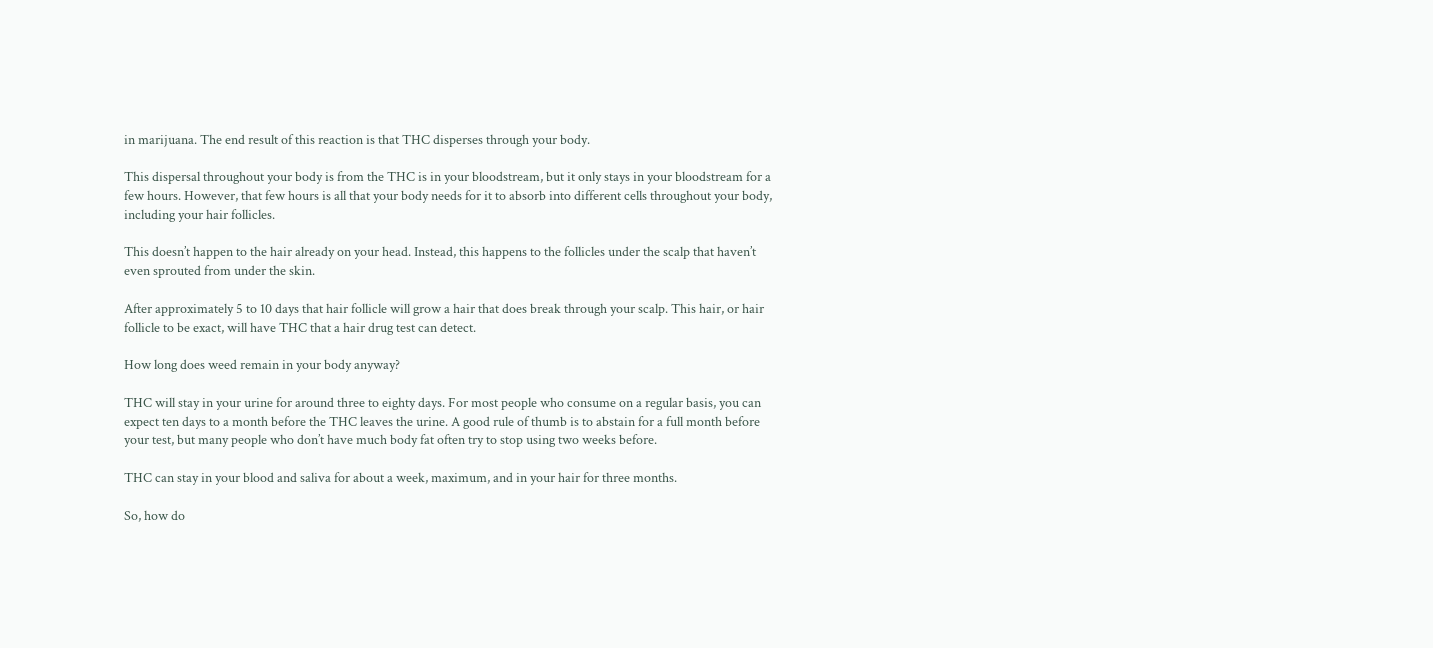in marijuana. The end result of this reaction is that THC disperses through your body.

This dispersal throughout your body is from the THC is in your bloodstream, but it only stays in your bloodstream for a few hours. However, that few hours is all that your body needs for it to absorb into different cells throughout your body, including your hair follicles.

This doesn’t happen to the hair already on your head. Instead, this happens to the follicles under the scalp that haven’t even sprouted from under the skin.

After approximately 5 to 10 days that hair follicle will grow a hair that does break through your scalp. This hair, or hair follicle to be exact, will have THC that a hair drug test can detect.

How long does weed remain in your body anyway?

THC will stay in your urine for around three to eighty days. For most people who consume on a regular basis, you can expect ten days to a month before the THC leaves the urine. A good rule of thumb is to abstain for a full month before your test, but many people who don’t have much body fat often try to stop using two weeks before.

THC can stay in your blood and saliva for about a week, maximum, and in your hair for three months.

So, how do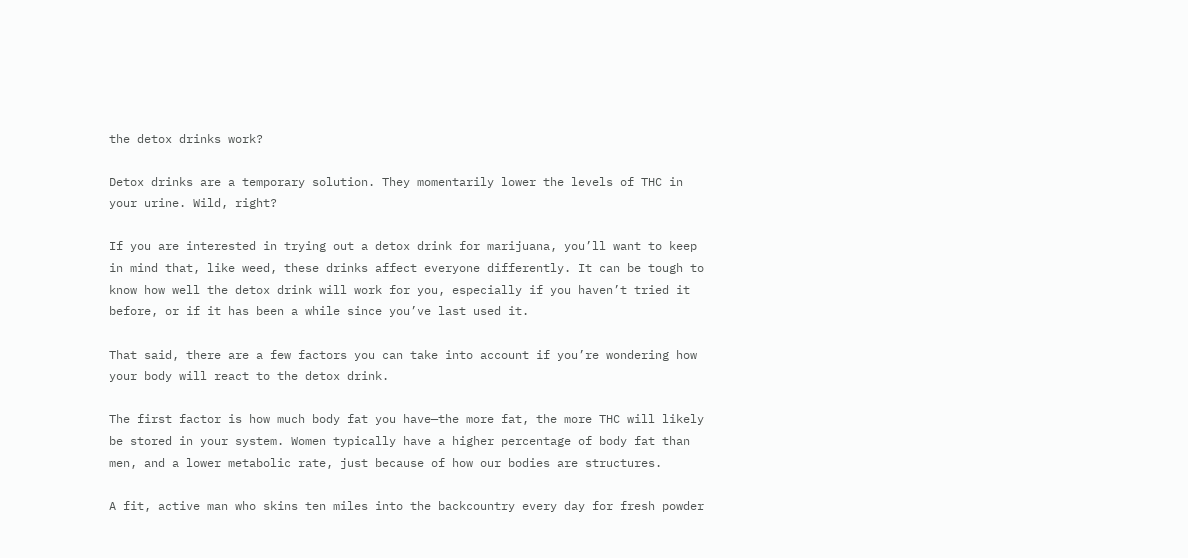the detox drinks work?

Detox drinks are a temporary solution. They momentarily lower the levels of THC in your urine. Wild, right?

If you are interested in trying out a detox drink for marijuana, you’ll want to keep in mind that, like weed, these drinks affect everyone differently. It can be tough to know how well the detox drink will work for you, especially if you haven’t tried it before, or if it has been a while since you’ve last used it.

That said, there are a few factors you can take into account if you’re wondering how your body will react to the detox drink.

The first factor is how much body fat you have—the more fat, the more THC will likely be stored in your system. Women typically have a higher percentage of body fat than men, and a lower metabolic rate, just because of how our bodies are structures.

A fit, active man who skins ten miles into the backcountry every day for fresh powder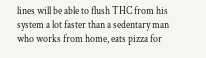lines will be able to flush THC from his system a lot faster than a sedentary man who works from home, eats pizza for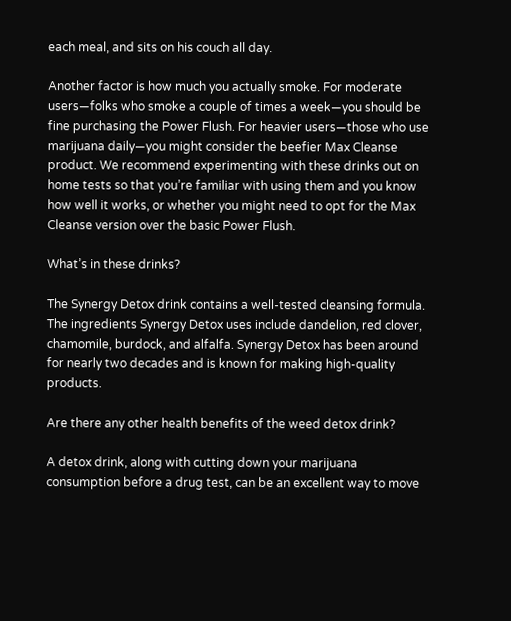each meal, and sits on his couch all day.

Another factor is how much you actually smoke. For moderate users—folks who smoke a couple of times a week—you should be fine purchasing the Power Flush. For heavier users—those who use marijuana daily—you might consider the beefier Max Cleanse product. We recommend experimenting with these drinks out on home tests so that you’re familiar with using them and you know how well it works, or whether you might need to opt for the Max Cleanse version over the basic Power Flush.

What’s in these drinks?

The Synergy Detox drink contains a well-tested cleansing formula. The ingredients Synergy Detox uses include dandelion, red clover, chamomile, burdock, and alfalfa. Synergy Detox has been around for nearly two decades and is known for making high-quality products.

Are there any other health benefits of the weed detox drink?

A detox drink, along with cutting down your marijuana consumption before a drug test, can be an excellent way to move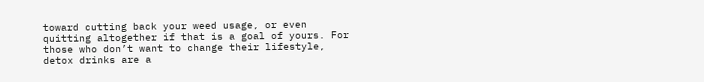toward cutting back your weed usage, or even quitting altogether if that is a goal of yours. For those who don’t want to change their lifestyle, detox drinks are a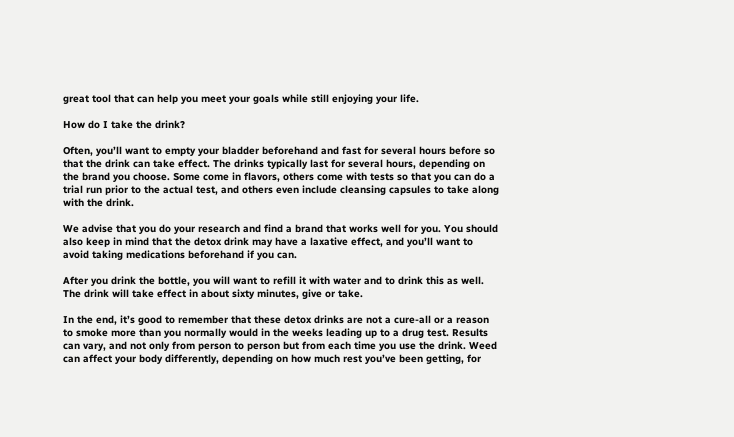great tool that can help you meet your goals while still enjoying your life.

How do I take the drink?

Often, you’ll want to empty your bladder beforehand and fast for several hours before so that the drink can take effect. The drinks typically last for several hours, depending on the brand you choose. Some come in flavors, others come with tests so that you can do a trial run prior to the actual test, and others even include cleansing capsules to take along with the drink.

We advise that you do your research and find a brand that works well for you. You should also keep in mind that the detox drink may have a laxative effect, and you’ll want to avoid taking medications beforehand if you can.

After you drink the bottle, you will want to refill it with water and to drink this as well. The drink will take effect in about sixty minutes, give or take.

In the end, it’s good to remember that these detox drinks are not a cure-all or a reason to smoke more than you normally would in the weeks leading up to a drug test. Results can vary, and not only from person to person but from each time you use the drink. Weed can affect your body differently, depending on how much rest you’ve been getting, for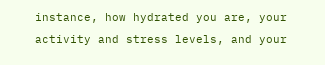instance, how hydrated you are, your activity and stress levels, and your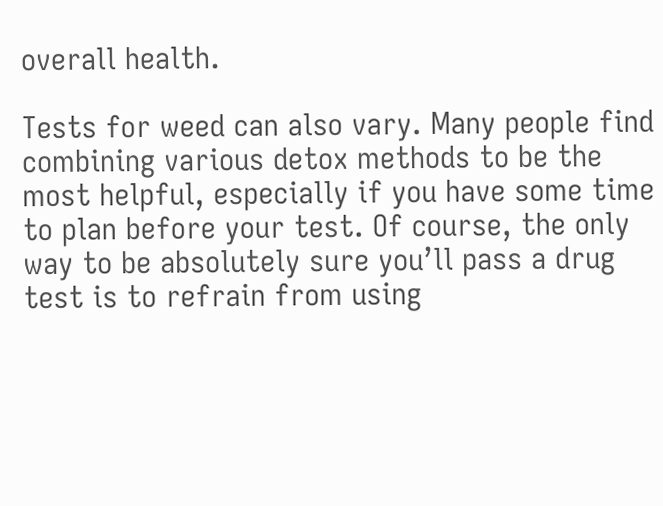overall health.

Tests for weed can also vary. Many people find combining various detox methods to be the most helpful, especially if you have some time to plan before your test. Of course, the only way to be absolutely sure you’ll pass a drug test is to refrain from using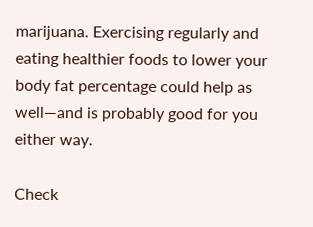marijuana. Exercising regularly and eating healthier foods to lower your body fat percentage could help as well—and is probably good for you either way.

Check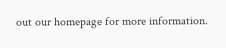out our homepage for more information.